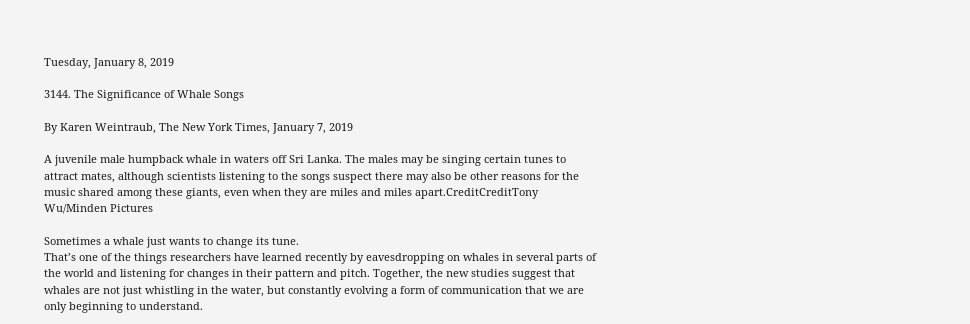Tuesday, January 8, 2019

3144. The Significance of Whale Songs

By Karen Weintraub, The New York Times, January 7, 2019

A juvenile male humpback whale in waters off Sri Lanka. The males may be singing certain tunes to attract mates, although scientists listening to the songs suspect there may also be other reasons for the music shared among these giants, even when they are miles and miles apart.CreditCreditTony Wu/Minden Pictures

Sometimes a whale just wants to change its tune.
That’s one of the things researchers have learned recently by eavesdropping on whales in several parts of the world and listening for changes in their pattern and pitch. Together, the new studies suggest that whales are not just whistling in the water, but constantly evolving a form of communication that we are only beginning to understand.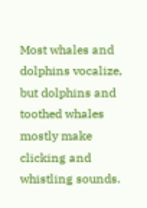Most whales and dolphins vocalize, but dolphins and toothed whales mostly make clicking and whistling sounds.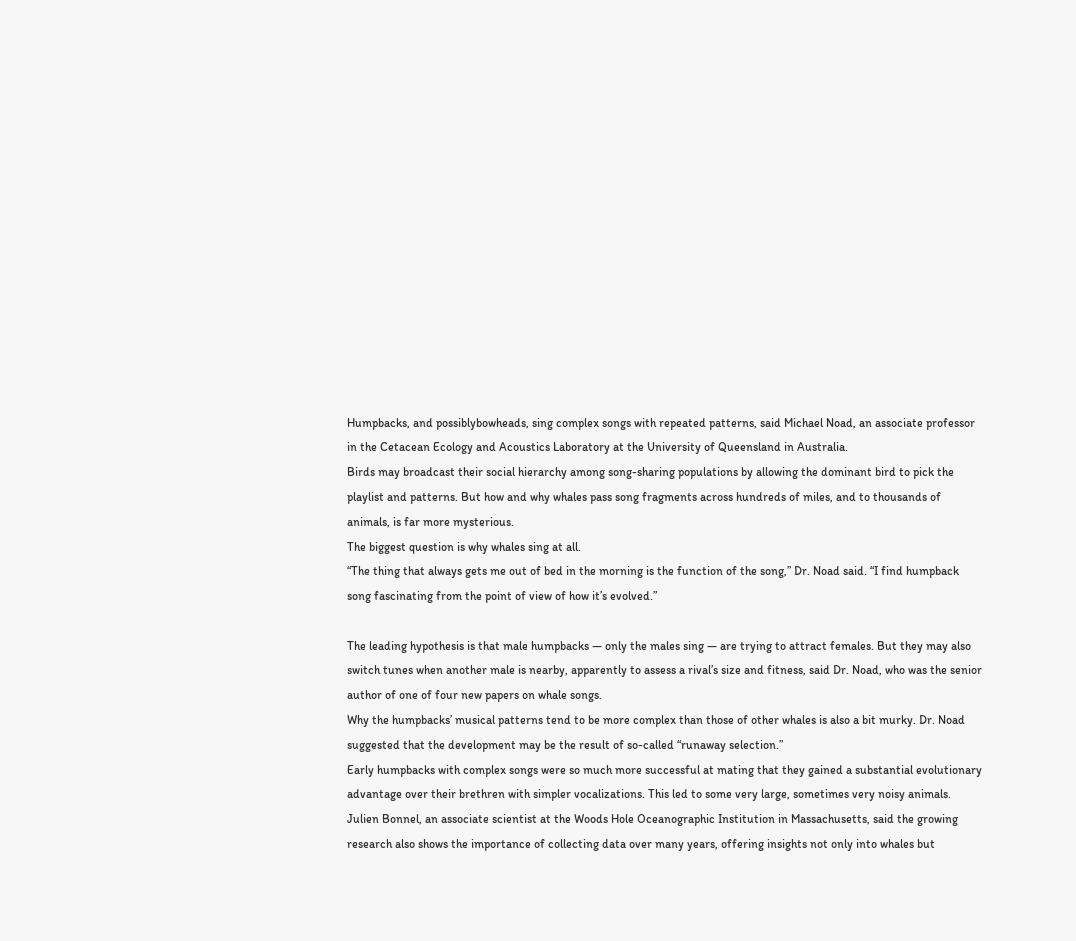Humpbacks, and possiblybowheads, sing complex songs with repeated patterns, said Michael Noad, an associate professor in the Cetacean Ecology and Acoustics Laboratory at the University of Queensland in Australia.
Birds may broadcast their social hierarchy among song-sharing populations by allowing the dominant bird to pick the playlist and patterns. But how and why whales pass song fragments across hundreds of miles, and to thousands of animals, is far more mysterious.
The biggest question is why whales sing at all.
“The thing that always gets me out of bed in the morning is the function of the song,” Dr. Noad said. “I find humpback song fascinating from the point of view of how it’s evolved.”

The leading hypothesis is that male humpbacks — only the males sing — are trying to attract females. But they may also switch tunes when another male is nearby, apparently to assess a rival’s size and fitness, said Dr. Noad, who was the senior author of one of four new papers on whale songs.
Why the humpbacks’ musical patterns tend to be more complex than those of other whales is also a bit murky. Dr. Noad suggested that the development may be the result of so-called “runaway selection.”
Early humpbacks with complex songs were so much more successful at mating that they gained a substantial evolutionary advantage over their brethren with simpler vocalizations. This led to some very large, sometimes very noisy animals.
Julien Bonnel, an associate scientist at the Woods Hole Oceanographic Institution in Massachusetts, said the growing research also shows the importance of collecting data over many years, offering insights not only into whales but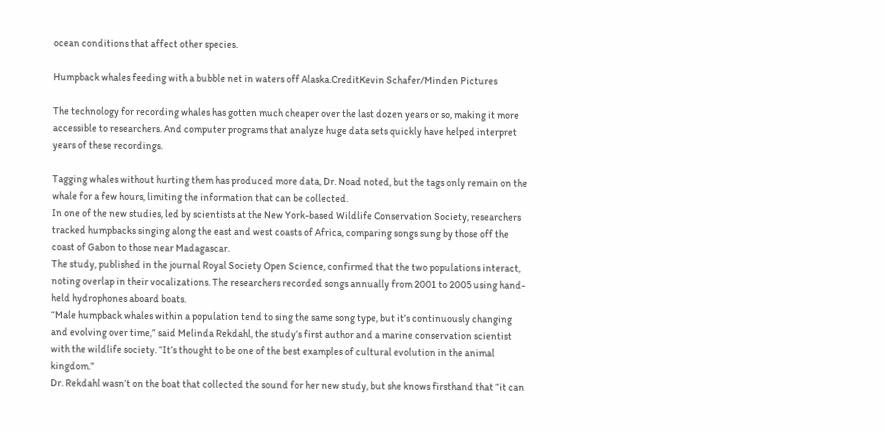ocean conditions that affect other species.

Humpback whales feeding with a bubble net in waters off Alaska.CreditKevin Schafer/Minden Pictures

The technology for recording whales has gotten much cheaper over the last dozen years or so, making it more accessible to researchers. And computer programs that analyze huge data sets quickly have helped interpret years of these recordings.

Tagging whales without hurting them has produced more data, Dr. Noad noted, but the tags only remain on the whale for a few hours, limiting the information that can be collected.
In one of the new studies, led by scientists at the New York-based Wildlife Conservation Society, researchers tracked humpbacks singing along the east and west coasts of Africa, comparing songs sung by those off the coast of Gabon to those near Madagascar.
The study, published in the journal Royal Society Open Science, confirmed that the two populations interact, noting overlap in their vocalizations. The researchers recorded songs annually from 2001 to 2005 using hand-held hydrophones aboard boats.
“Male humpback whales within a population tend to sing the same song type, but it’s continuously changing and evolving over time,” said Melinda Rekdahl, the study’s first author and a marine conservation scientist with the wildlife society. “It’s thought to be one of the best examples of cultural evolution in the animal kingdom.”
Dr. Rekdahl wasn’t on the boat that collected the sound for her new study, but she knows firsthand that “it can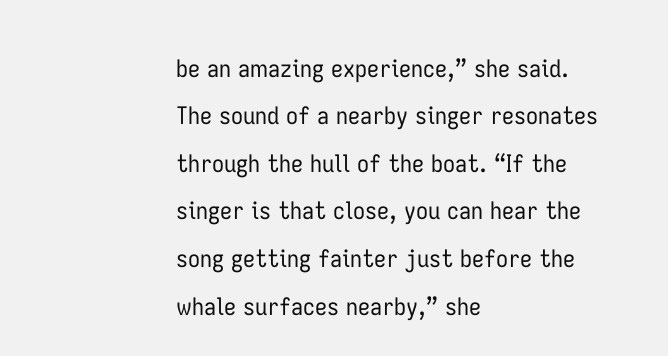be an amazing experience,” she said.
The sound of a nearby singer resonates through the hull of the boat. “If the singer is that close, you can hear the song getting fainter just before the whale surfaces nearby,” she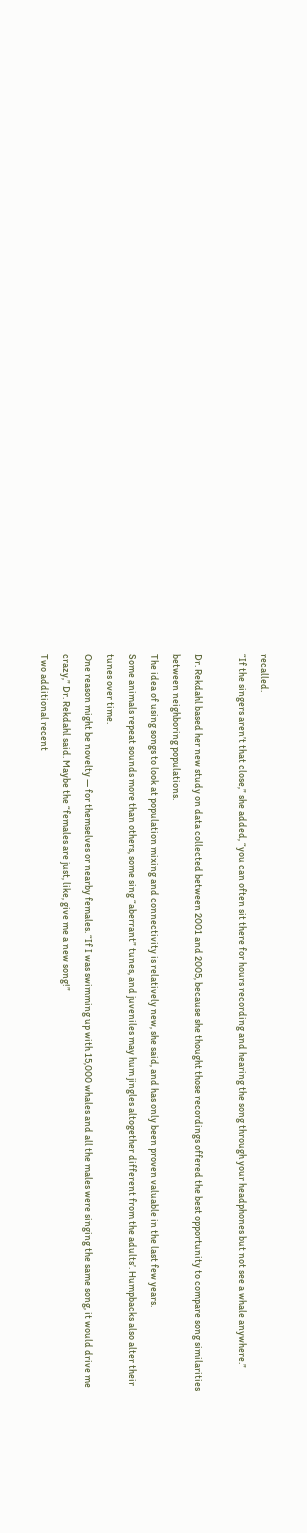recalled.
“If the singers aren’t that close,” she added, “you can often sit there for hours recording and hearing the song through your headphones but not see a whale anywhere.”

Dr. Rekdahl based her new study on data collected between 2001 and 2005, because she thought those recordings offered the best opportunity to compare song similarities between neighboring populations.
The idea of using songs to look at population mixing and connectivity is relatively new, she said, and has only been proven valuable in the last few years.
Some animals repeat sounds more than others, some sing “aberrant” tunes, and juveniles may hum jingles altogether different from the adults’. Humpbacks also alter their tunes over time.
One reason might be novelty — for themselves or nearby females. “If I was swimming up with 15,000 whales and all the males were singing the same song, it would drive me crazy,” Dr. Rekdahl said. Maybe the “females are just, like, give me a new song!”
Two additional recent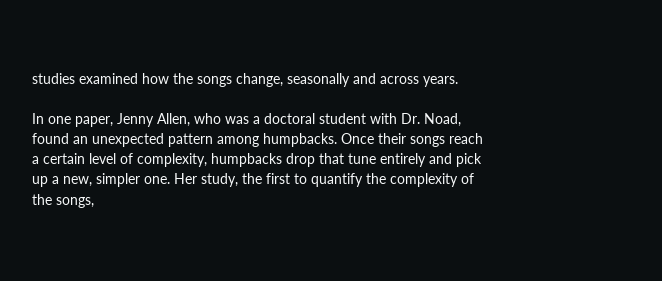studies examined how the songs change, seasonally and across years.

In one paper, Jenny Allen, who was a doctoral student with Dr. Noad, found an unexpected pattern among humpbacks. Once their songs reach a certain level of complexity, humpbacks drop that tune entirely and pick up a new, simpler one. Her study, the first to quantify the complexity of the songs,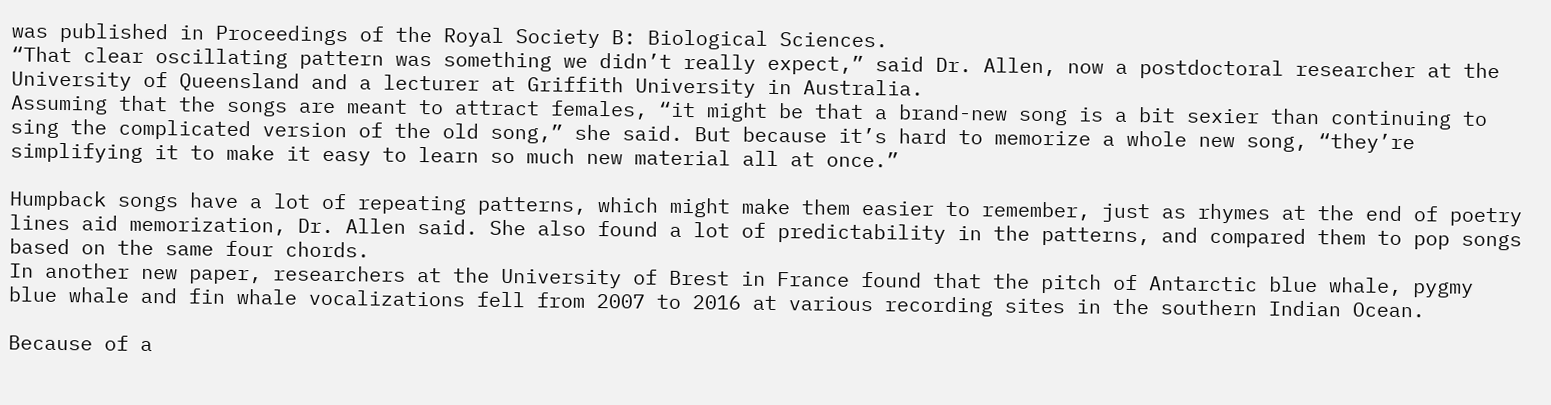was published in Proceedings of the Royal Society B: Biological Sciences.
“That clear oscillating pattern was something we didn’t really expect,” said Dr. Allen, now a postdoctoral researcher at the University of Queensland and a lecturer at Griffith University in Australia.
Assuming that the songs are meant to attract females, “it might be that a brand-new song is a bit sexier than continuing to sing the complicated version of the old song,” she said. But because it’s hard to memorize a whole new song, “they’re simplifying it to make it easy to learn so much new material all at once.”

Humpback songs have a lot of repeating patterns, which might make them easier to remember, just as rhymes at the end of poetry lines aid memorization, Dr. Allen said. She also found a lot of predictability in the patterns, and compared them to pop songs based on the same four chords.
In another new paper, researchers at the University of Brest in France found that the pitch of Antarctic blue whale, pygmy blue whale and fin whale vocalizations fell from 2007 to 2016 at various recording sites in the southern Indian Ocean.

Because of a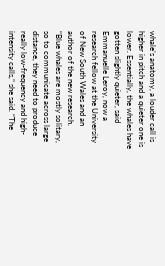whale’s anatomy, a louder call is higher in pitch and a quieter one is lower. Essentially, the whales have gotten slightly quieter, said Emmanuelle Leroy, now a research fellow at the University of New South Wales and an author of the new research.
“Blue whales are mostly solitary, so to communicate across large distance, they need to produce really low-frequency and high-intensity calls,” she said. “The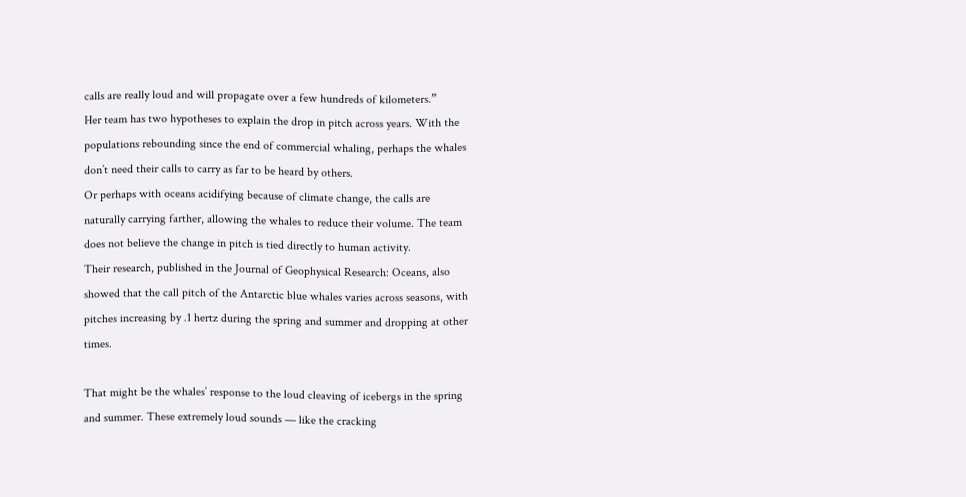calls are really loud and will propagate over a few hundreds of kilometers.”
Her team has two hypotheses to explain the drop in pitch across years. With the populations rebounding since the end of commercial whaling, perhaps the whales don’t need their calls to carry as far to be heard by others.
Or perhaps with oceans acidifying because of climate change, the calls are naturally carrying farther, allowing the whales to reduce their volume. The team does not believe the change in pitch is tied directly to human activity.
Their research, published in the Journal of Geophysical Research: Oceans, also showed that the call pitch of the Antarctic blue whales varies across seasons, with pitches increasing by .1 hertz during the spring and summer and dropping at other times.

That might be the whales’ response to the loud cleaving of icebergs in the spring and summer. These extremely loud sounds — like the cracking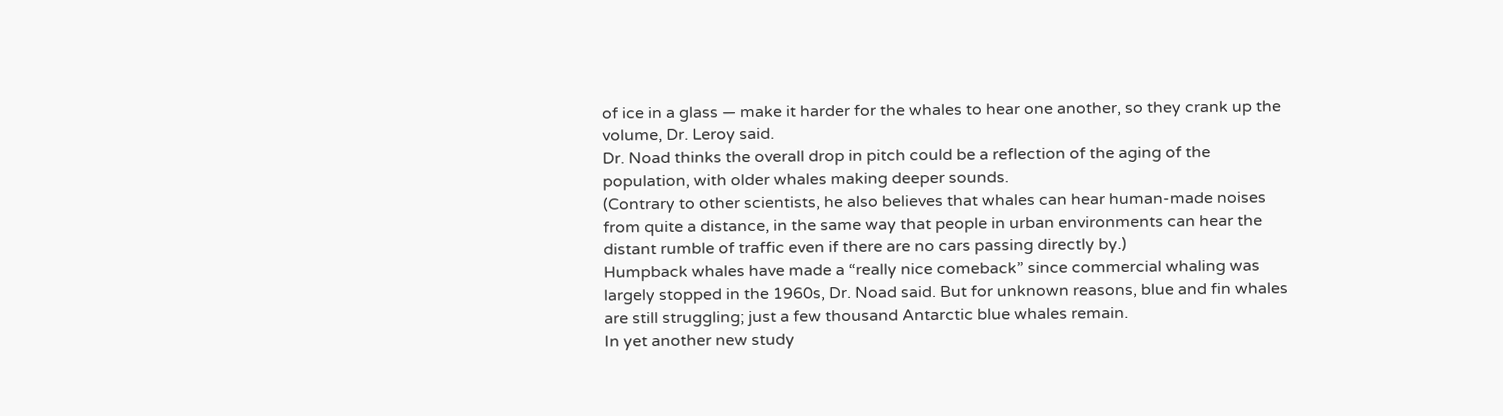of ice in a glass — make it harder for the whales to hear one another, so they crank up the volume, Dr. Leroy said.
Dr. Noad thinks the overall drop in pitch could be a reflection of the aging of the population, with older whales making deeper sounds.
(Contrary to other scientists, he also believes that whales can hear human-made noises from quite a distance, in the same way that people in urban environments can hear the distant rumble of traffic even if there are no cars passing directly by.)
Humpback whales have made a “really nice comeback” since commercial whaling was largely stopped in the 1960s, Dr. Noad said. But for unknown reasons, blue and fin whales are still struggling; just a few thousand Antarctic blue whales remain.
In yet another new study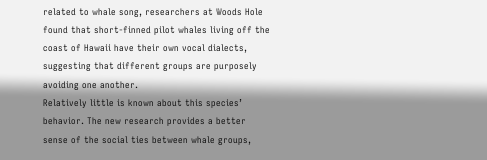related to whale song, researchers at Woods Hole found that short-finned pilot whales living off the coast of Hawaii have their own vocal dialects, suggesting that different groups are purposely avoiding one another.
Relatively little is known about this species’ behavior. The new research provides a better sense of the social ties between whale groups,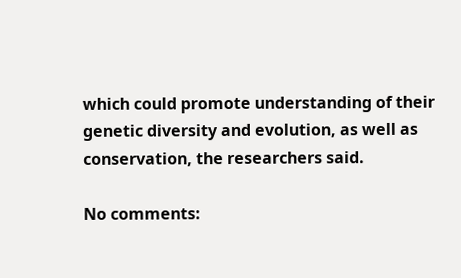which could promote understanding of their genetic diversity and evolution, as well as conservation, the researchers said.

No comments: